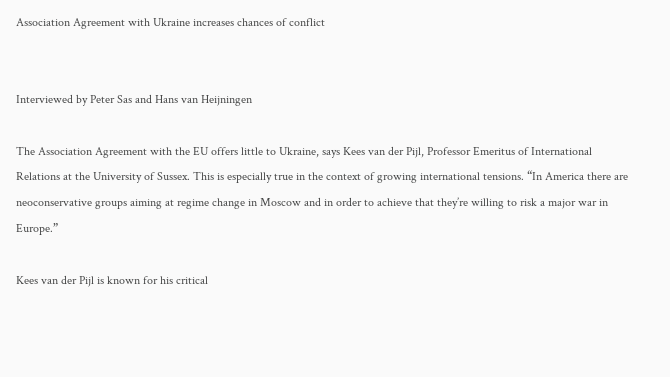Association Agreement with Ukraine increases chances of conflict


Interviewed by Peter Sas and Hans van Heijningen

The Association Agreement with the EU offers little to Ukraine, says Kees van der Pijl, Professor Emeritus of International Relations at the University of Sussex. This is especially true in the context of growing international tensions. “In America there are neoconservative groups aiming at regime change in Moscow and in order to achieve that they’re willing to risk a major war in Europe.”

Kees van der Pijl is known for his critical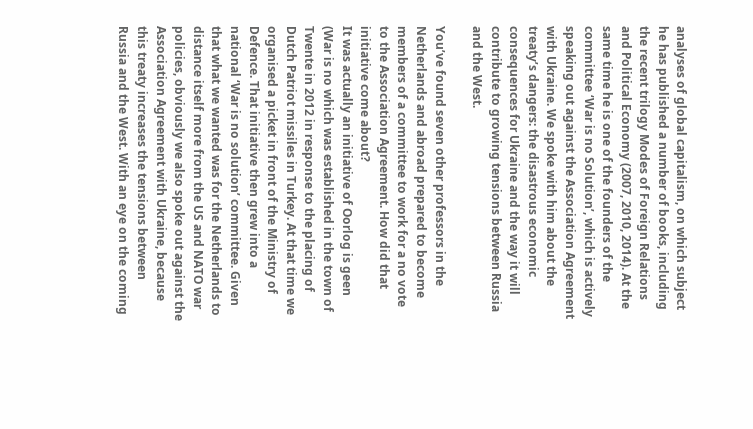analyses of global capitalism, on which subject he has published a number of books, including the recent trilogy Modes of Foreign Relations and Political Economy (2007, 2010, 2014). At the same time he is one of the founders of the committee ‘War is no Solution’, which is actively speaking out against the Association Agreement with Ukraine. We spoke with him about the treaty’s dangers: the disastrous economic consequences for Ukraine and the way it will contribute to growing tensions between Russia and the West.

You’ve found seven other professors in the Netherlands and abroad prepared to become members of a committee to work for a no vote to the Association Agreement. How did that initiative come about?
It was actually an initiative of Oorlog is geen (War is no which was established in the town of Twente in 2012 in response to the placing of Dutch Patriot missiles in Turkey. At that time we organised a picket in front of the Ministry of Defence. That initiative then grew into a national ‘War is no solution’ committee. Given that what we wanted was for the Netherlands to distance itself more from the US and NATO war policies, obviously we also spoke out against the Association Agreement with Ukraine, because this treaty increases the tensions between Russia and the West. With an eye on the coming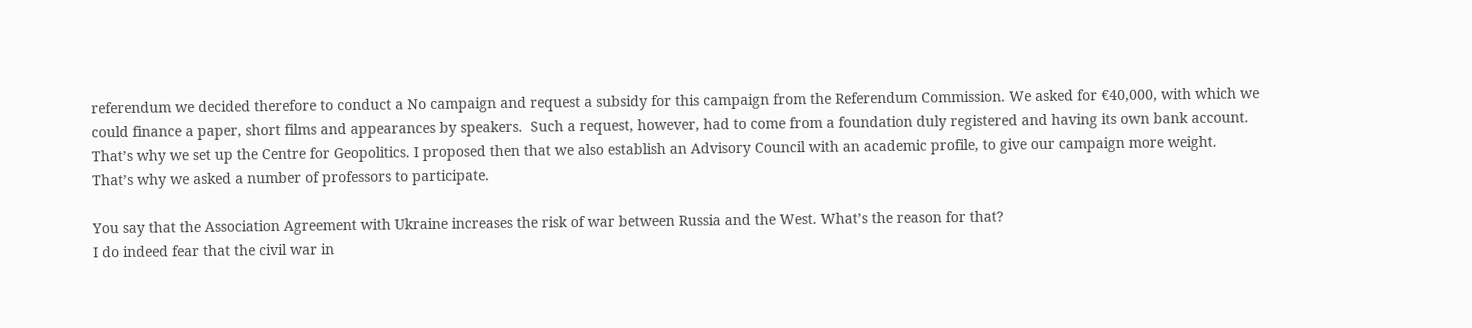referendum we decided therefore to conduct a No campaign and request a subsidy for this campaign from the Referendum Commission. We asked for €40,000, with which we could finance a paper, short films and appearances by speakers.  Such a request, however, had to come from a foundation duly registered and having its own bank account. That’s why we set up the Centre for Geopolitics. I proposed then that we also establish an Advisory Council with an academic profile, to give our campaign more weight. That’s why we asked a number of professors to participate.

You say that the Association Agreement with Ukraine increases the risk of war between Russia and the West. What’s the reason for that?
I do indeed fear that the civil war in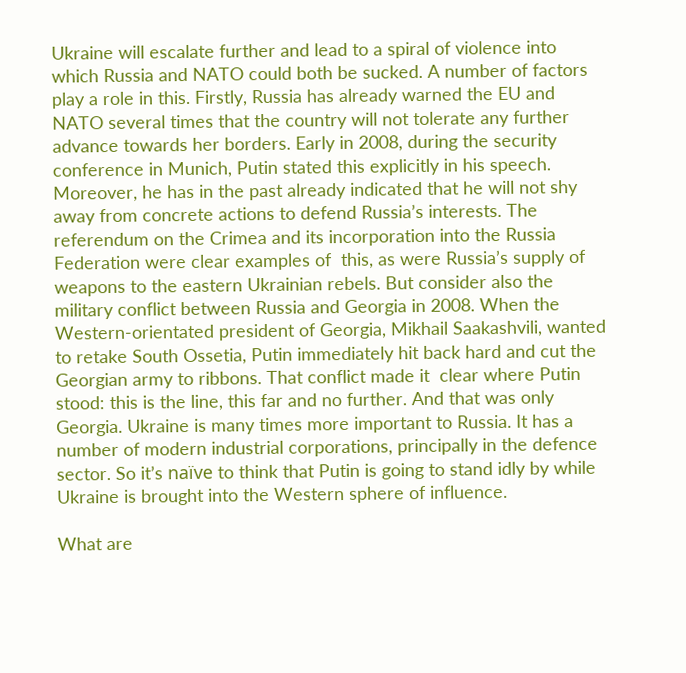Ukraine will escalate further and lead to a spiral of violence into which Russia and NATO could both be sucked. A number of factors play a role in this. Firstly, Russia has already warned the EU and NATO several times that the country will not tolerate any further  advance towards her borders. Early in 2008, during the security conference in Munich, Putin stated this explicitly in his speech. Moreover, he has in the past already indicated that he will not shy away from concrete actions to defend Russia’s interests. The referendum on the Crimea and its incorporation into the Russia Federation were clear examples of  this, as were Russia’s supply of weapons to the eastern Ukrainian rebels. But consider also the military conflict between Russia and Georgia in 2008. When the Western-orientated president of Georgia, Mikhail Saakashvili, wanted to retake South Ossetia, Putin immediately hit back hard and cut the Georgian army to ribbons. That conflict made it  clear where Putin stood: this is the line, this far and no further. And that was only Georgia. Ukraine is many times more important to Russia. It has a number of modern industrial corporations, principally in the defence sector. So it’s naïve to think that Putin is going to stand idly by while Ukraine is brought into the Western sphere of influence.

What are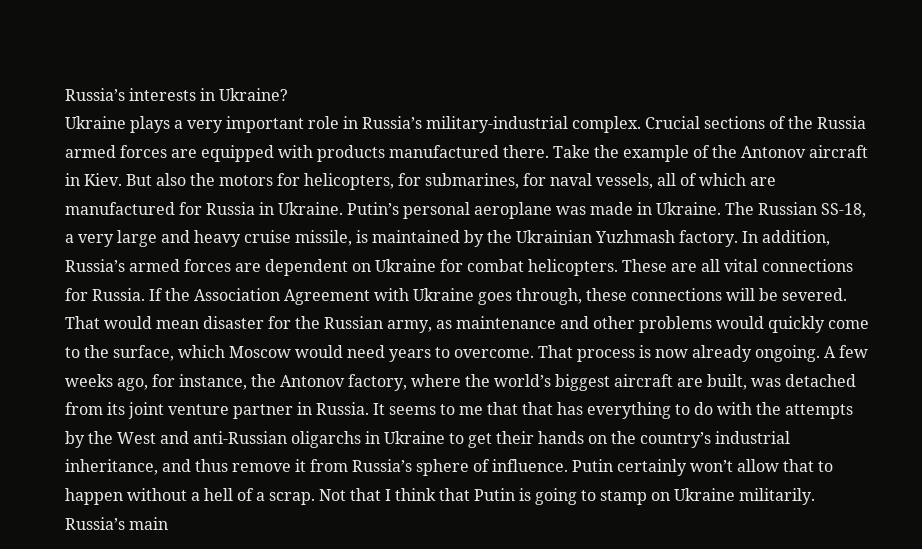Russia’s interests in Ukraine?
Ukraine plays a very important role in Russia’s military-industrial complex. Crucial sections of the Russia armed forces are equipped with products manufactured there. Take the example of the Antonov aircraft in Kiev. But also the motors for helicopters, for submarines, for naval vessels, all of which are manufactured for Russia in Ukraine. Putin’s personal aeroplane was made in Ukraine. The Russian SS-18, a very large and heavy cruise missile, is maintained by the Ukrainian Yuzhmash factory. In addition, Russia’s armed forces are dependent on Ukraine for combat helicopters. These are all vital connections for Russia. If the Association Agreement with Ukraine goes through, these connections will be severed. That would mean disaster for the Russian army, as maintenance and other problems would quickly come to the surface, which Moscow would need years to overcome. That process is now already ongoing. A few weeks ago, for instance, the Antonov factory, where the world’s biggest aircraft are built, was detached from its joint venture partner in Russia. It seems to me that that has everything to do with the attempts by the West and anti-Russian oligarchs in Ukraine to get their hands on the country’s industrial inheritance, and thus remove it from Russia’s sphere of influence. Putin certainly won’t allow that to happen without a hell of a scrap. Not that I think that Putin is going to stamp on Ukraine militarily. Russia’s main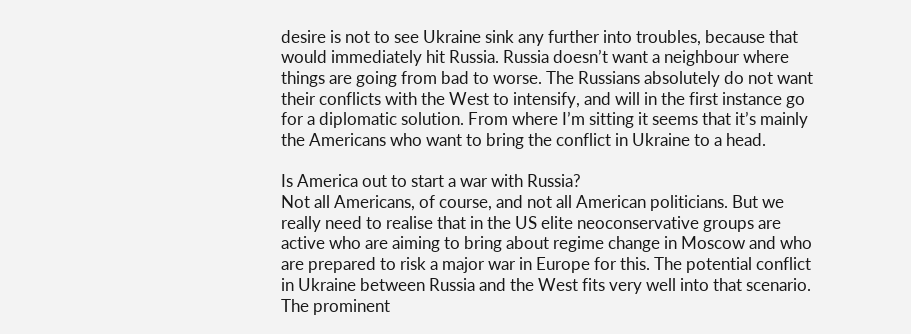desire is not to see Ukraine sink any further into troubles, because that would immediately hit Russia. Russia doesn’t want a neighbour where things are going from bad to worse. The Russians absolutely do not want their conflicts with the West to intensify, and will in the first instance go for a diplomatic solution. From where I’m sitting it seems that it’s mainly the Americans who want to bring the conflict in Ukraine to a head.

Is America out to start a war with Russia?
Not all Americans, of course, and not all American politicians. But we really need to realise that in the US elite neoconservative groups are active who are aiming to bring about regime change in Moscow and who are prepared to risk a major war in Europe for this. The potential conflict in Ukraine between Russia and the West fits very well into that scenario. The prominent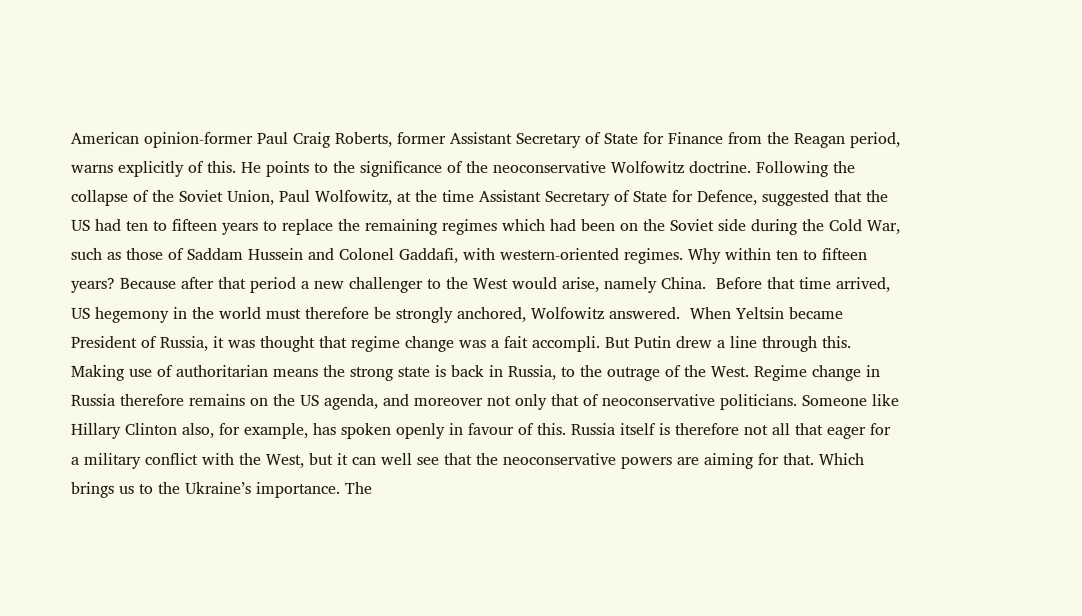American opinion-former Paul Craig Roberts, former Assistant Secretary of State for Finance from the Reagan period, warns explicitly of this. He points to the significance of the neoconservative Wolfowitz doctrine. Following the collapse of the Soviet Union, Paul Wolfowitz, at the time Assistant Secretary of State for Defence, suggested that the US had ten to fifteen years to replace the remaining regimes which had been on the Soviet side during the Cold War, such as those of Saddam Hussein and Colonel Gaddafi, with western-oriented regimes. Why within ten to fifteen years? Because after that period a new challenger to the West would arise, namely China.  Before that time arrived, US hegemony in the world must therefore be strongly anchored, Wolfowitz answered.  When Yeltsin became President of Russia, it was thought that regime change was a fait accompli. But Putin drew a line through this. Making use of authoritarian means the strong state is back in Russia, to the outrage of the West. Regime change in Russia therefore remains on the US agenda, and moreover not only that of neoconservative politicians. Someone like Hillary Clinton also, for example, has spoken openly in favour of this. Russia itself is therefore not all that eager for a military conflict with the West, but it can well see that the neoconservative powers are aiming for that. Which brings us to the Ukraine’s importance. The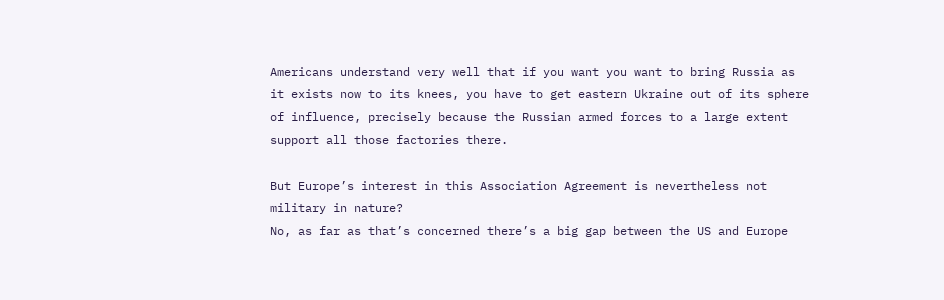Americans understand very well that if you want you want to bring Russia as it exists now to its knees, you have to get eastern Ukraine out of its sphere of influence, precisely because the Russian armed forces to a large extent support all those factories there.

But Europe’s interest in this Association Agreement is nevertheless not military in nature?
No, as far as that’s concerned there’s a big gap between the US and Europe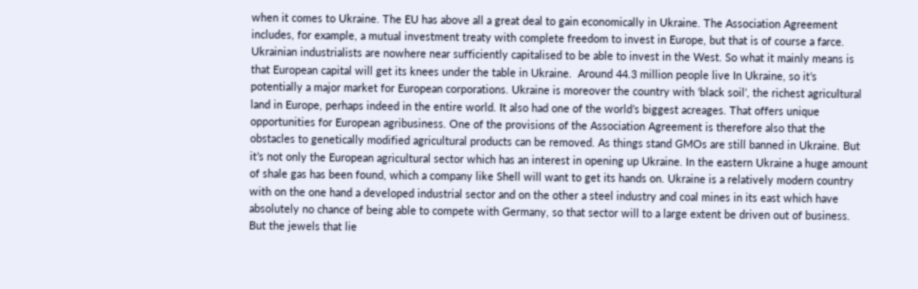when it comes to Ukraine. The EU has above all a great deal to gain economically in Ukraine. The Association Agreement includes, for example, a mutual investment treaty with complete freedom to invest in Europe, but that is of course a farce. Ukrainian industrialists are nowhere near sufficiently capitalised to be able to invest in the West. So what it mainly means is that European capital will get its knees under the table in Ukraine.  Around 44.3 million people live In Ukraine, so it’s potentially a major market for European corporations. Ukraine is moreover the country with ‘black soil’, the richest agricultural land in Europe, perhaps indeed in the entire world. It also had one of the world’s biggest acreages. That offers unique opportunities for European agribusiness. One of the provisions of the Association Agreement is therefore also that the obstacles to genetically modified agricultural products can be removed. As things stand GMOs are still banned in Ukraine. But it’s not only the European agricultural sector which has an interest in opening up Ukraine. In the eastern Ukraine a huge amount of shale gas has been found, which a company like Shell will want to get its hands on. Ukraine is a relatively modern country with on the one hand a developed industrial sector and on the other a steel industry and coal mines in its east which have absolutely no chance of being able to compete with Germany, so that sector will to a large extent be driven out of business. But the jewels that lie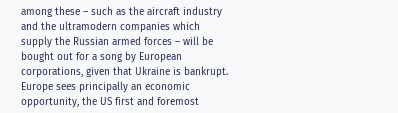among these – such as the aircraft industry and the ultramodern companies which supply the Russian armed forces – will be bought out for a song by European corporations, given that Ukraine is bankrupt. Europe sees principally an economic opportunity, the US first and foremost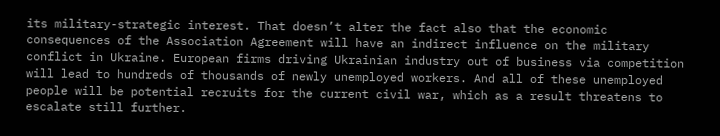its military-strategic interest. That doesn’t alter the fact also that the economic consequences of the Association Agreement will have an indirect influence on the military conflict in Ukraine. European firms driving Ukrainian industry out of business via competition will lead to hundreds of thousands of newly unemployed workers. And all of these unemployed people will be potential recruits for the current civil war, which as a result threatens to escalate still further.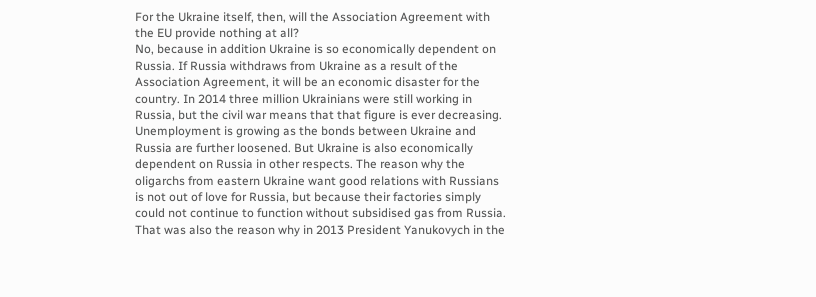For the Ukraine itself, then, will the Association Agreement with the EU provide nothing at all?
No, because in addition Ukraine is so economically dependent on Russia. If Russia withdraws from Ukraine as a result of the Association Agreement, it will be an economic disaster for the country. In 2014 three million Ukrainians were still working in Russia, but the civil war means that that figure is ever decreasing. Unemployment is growing as the bonds between Ukraine and Russia are further loosened. But Ukraine is also economically dependent on Russia in other respects. The reason why the oligarchs from eastern Ukraine want good relations with Russians is not out of love for Russia, but because their factories simply could not continue to function without subsidised gas from Russia.  That was also the reason why in 2013 President Yanukovych in the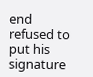end refused to put his signature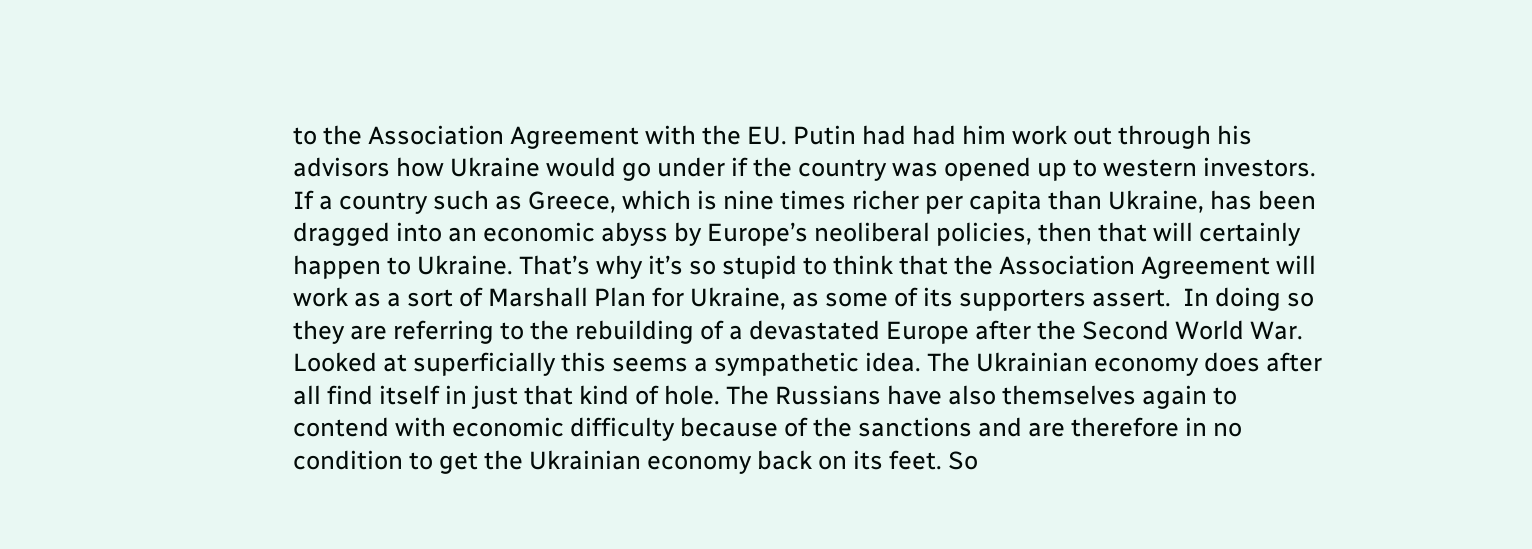to the Association Agreement with the EU. Putin had had him work out through his advisors how Ukraine would go under if the country was opened up to western investors. If a country such as Greece, which is nine times richer per capita than Ukraine, has been dragged into an economic abyss by Europe’s neoliberal policies, then that will certainly happen to Ukraine. That’s why it’s so stupid to think that the Association Agreement will work as a sort of Marshall Plan for Ukraine, as some of its supporters assert.  In doing so they are referring to the rebuilding of a devastated Europe after the Second World War. Looked at superficially this seems a sympathetic idea. The Ukrainian economy does after all find itself in just that kind of hole. The Russians have also themselves again to contend with economic difficulty because of the sanctions and are therefore in no condition to get the Ukrainian economy back on its feet. So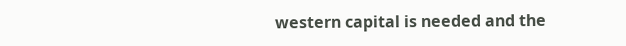western capital is needed and the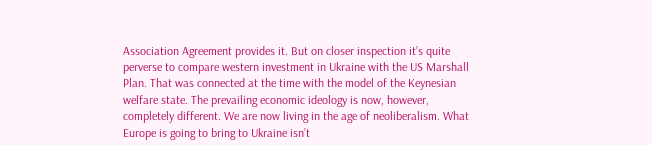Association Agreement provides it. But on closer inspection it’s quite perverse to compare western investment in Ukraine with the US Marshall Plan. That was connected at the time with the model of the Keynesian welfare state. The prevailing economic ideology is now, however, completely different. We are now living in the age of neoliberalism. What Europe is going to bring to Ukraine isn’t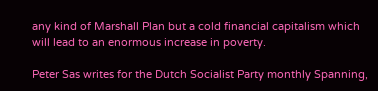any kind of Marshall Plan but a cold financial capitalism which will lead to an enormous increase in poverty.

Peter Sas writes for the Dutch Socialist Party monthly Spanning,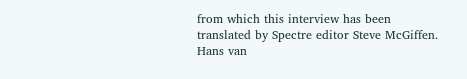from which this interview has been translated by Spectre editor Steve McGiffen. Hans van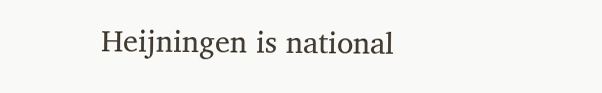Heijningen is national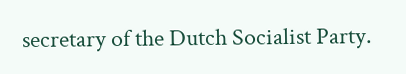secretary of the Dutch Socialist Party.